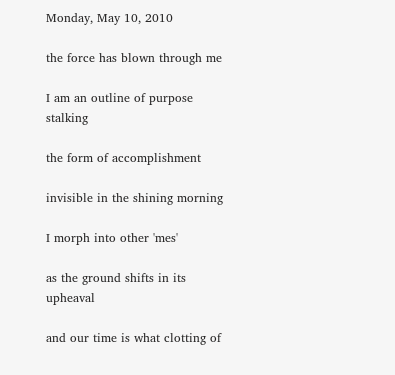Monday, May 10, 2010

the force has blown through me

I am an outline of purpose stalking

the form of accomplishment

invisible in the shining morning

I morph into other 'mes'

as the ground shifts in its upheaval

and our time is what clotting of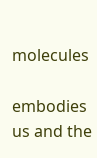molecules

embodies us and the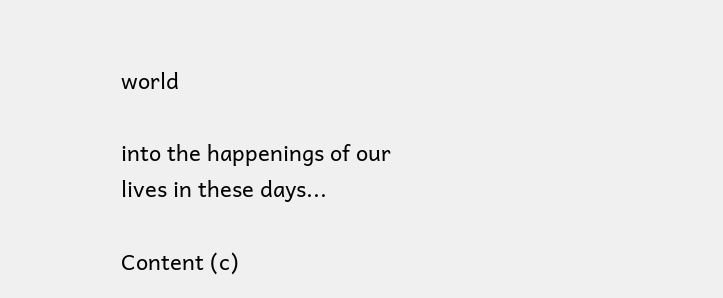world

into the happenings of our lives in these days...

Content (c)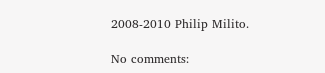2008-2010 Philip Milito.

No comments: